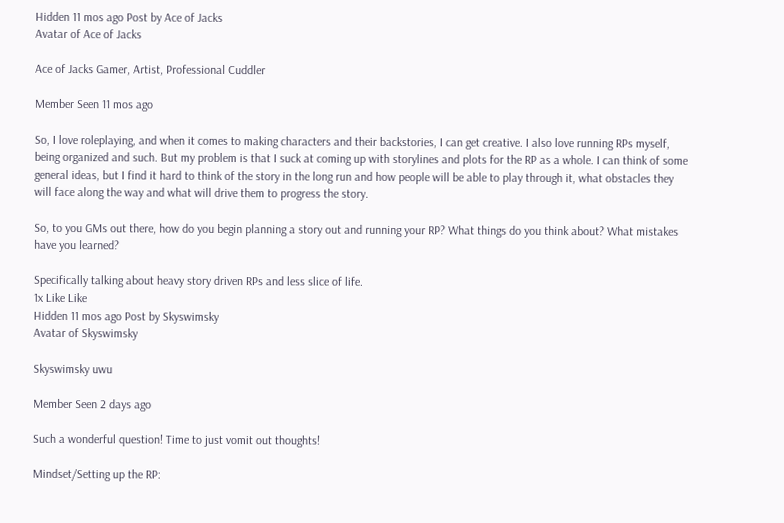Hidden 11 mos ago Post by Ace of Jacks
Avatar of Ace of Jacks

Ace of Jacks Gamer, Artist, Professional Cuddler

Member Seen 11 mos ago

So, I love roleplaying, and when it comes to making characters and their backstories, I can get creative. I also love running RPs myself, being organized and such. But my problem is that I suck at coming up with storylines and plots for the RP as a whole. I can think of some general ideas, but I find it hard to think of the story in the long run and how people will be able to play through it, what obstacles they will face along the way and what will drive them to progress the story.

So, to you GMs out there, how do you begin planning a story out and running your RP? What things do you think about? What mistakes have you learned?

Specifically talking about heavy story driven RPs and less slice of life.
1x Like Like
Hidden 11 mos ago Post by Skyswimsky
Avatar of Skyswimsky

Skyswimsky uwu

Member Seen 2 days ago

Such a wonderful question! Time to just vomit out thoughts!

Mindset/Setting up the RP: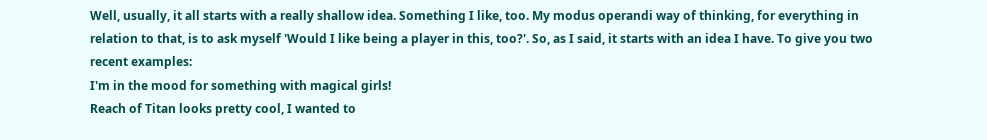Well, usually, it all starts with a really shallow idea. Something I like, too. My modus operandi way of thinking, for everything in relation to that, is to ask myself 'Would I like being a player in this, too?'. So, as I said, it starts with an idea I have. To give you two recent examples:
I'm in the mood for something with magical girls!
Reach of Titan looks pretty cool, I wanted to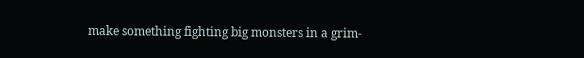make something fighting big monsters in a grim-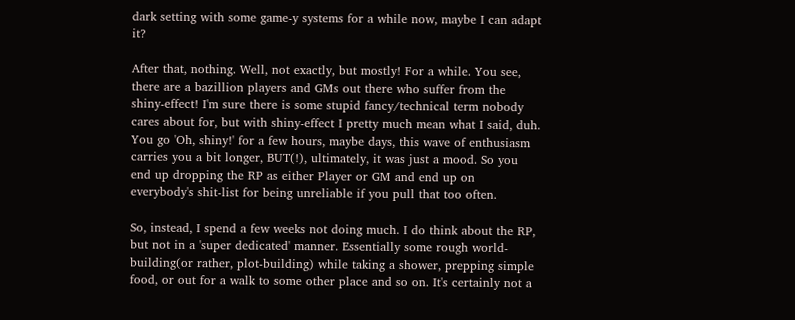dark setting with some game-y systems for a while now, maybe I can adapt it?

After that, nothing. Well, not exactly, but mostly! For a while. You see, there are a bazillion players and GMs out there who suffer from the shiny-effect! I'm sure there is some stupid fancy/technical term nobody cares about for, but with shiny-effect I pretty much mean what I said, duh. You go 'Oh, shiny!' for a few hours, maybe days, this wave of enthusiasm carries you a bit longer, BUT(!), ultimately, it was just a mood. So you end up dropping the RP as either Player or GM and end up on everybody's shit-list for being unreliable if you pull that too often.

So, instead, I spend a few weeks not doing much. I do think about the RP, but not in a 'super dedicated' manner. Essentially some rough world-building(or rather, plot-building) while taking a shower, prepping simple food, or out for a walk to some other place and so on. It's certainly not a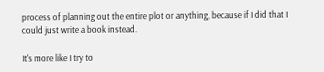process of planning out the entire plot or anything, because if I did that I could just write a book instead.

It's more like I try to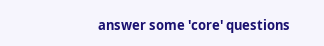answer some 'core' questions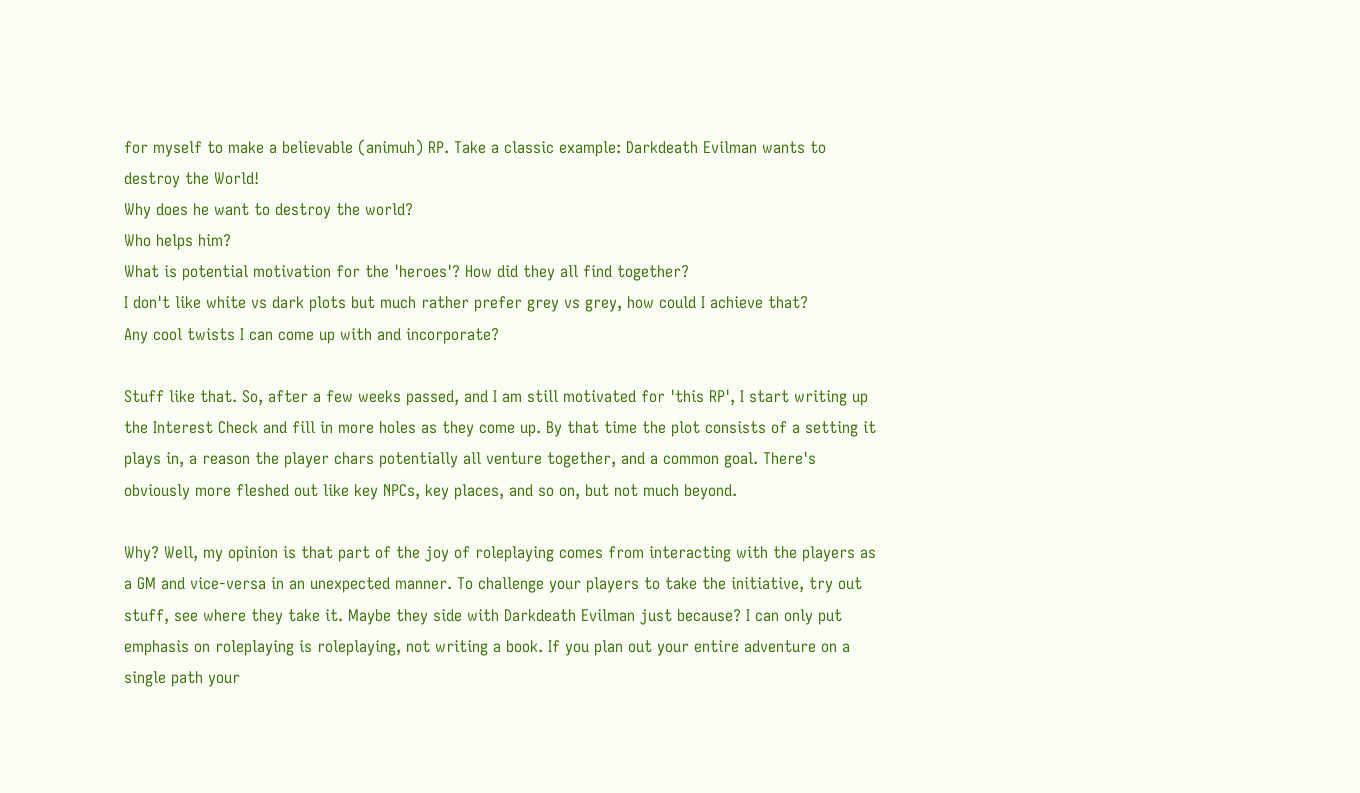for myself to make a believable (animuh) RP. Take a classic example: Darkdeath Evilman wants to destroy the World!
Why does he want to destroy the world?
Who helps him?
What is potential motivation for the 'heroes'? How did they all find together?
I don't like white vs dark plots but much rather prefer grey vs grey, how could I achieve that?
Any cool twists I can come up with and incorporate?

Stuff like that. So, after a few weeks passed, and I am still motivated for 'this RP', I start writing up the Interest Check and fill in more holes as they come up. By that time the plot consists of a setting it plays in, a reason the player chars potentially all venture together, and a common goal. There's obviously more fleshed out like key NPCs, key places, and so on, but not much beyond.

Why? Well, my opinion is that part of the joy of roleplaying comes from interacting with the players as a GM and vice-versa in an unexpected manner. To challenge your players to take the initiative, try out stuff, see where they take it. Maybe they side with Darkdeath Evilman just because? I can only put emphasis on roleplaying is roleplaying, not writing a book. If you plan out your entire adventure on a single path your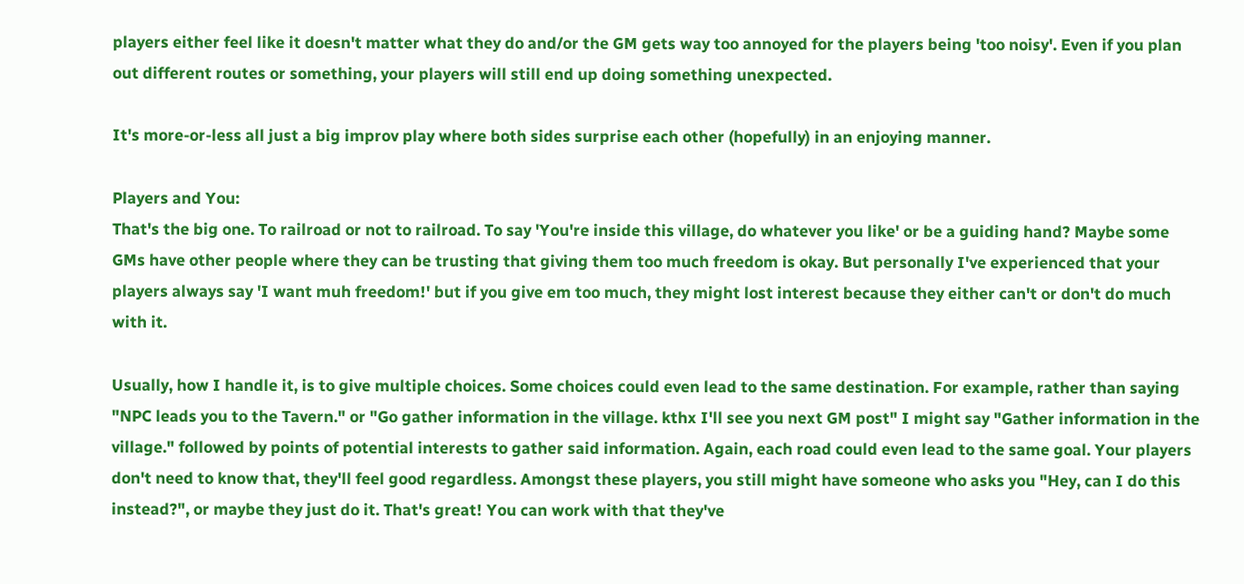players either feel like it doesn't matter what they do and/or the GM gets way too annoyed for the players being 'too noisy'. Even if you plan out different routes or something, your players will still end up doing something unexpected.

It's more-or-less all just a big improv play where both sides surprise each other (hopefully) in an enjoying manner.

Players and You:
That's the big one. To railroad or not to railroad. To say 'You're inside this village, do whatever you like' or be a guiding hand? Maybe some GMs have other people where they can be trusting that giving them too much freedom is okay. But personally I've experienced that your players always say 'I want muh freedom!' but if you give em too much, they might lost interest because they either can't or don't do much with it.

Usually, how I handle it, is to give multiple choices. Some choices could even lead to the same destination. For example, rather than saying "NPC leads you to the Tavern." or "Go gather information in the village. kthx I'll see you next GM post" I might say "Gather information in the village." followed by points of potential interests to gather said information. Again, each road could even lead to the same goal. Your players don't need to know that, they'll feel good regardless. Amongst these players, you still might have someone who asks you "Hey, can I do this instead?", or maybe they just do it. That's great! You can work with that they've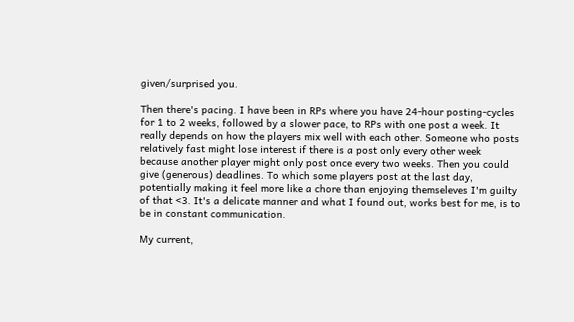given/surprised you.

Then there's pacing. I have been in RPs where you have 24-hour posting-cycles for 1 to 2 weeks, followed by a slower pace, to RPs with one post a week. It really depends on how the players mix well with each other. Someone who posts relatively fast might lose interest if there is a post only every other week because another player might only post once every two weeks. Then you could give (generous) deadlines. To which some players post at the last day, potentially making it feel more like a chore than enjoying themseleves I'm guilty of that <3. It's a delicate manner and what I found out, works best for me, is to be in constant communication.

My current,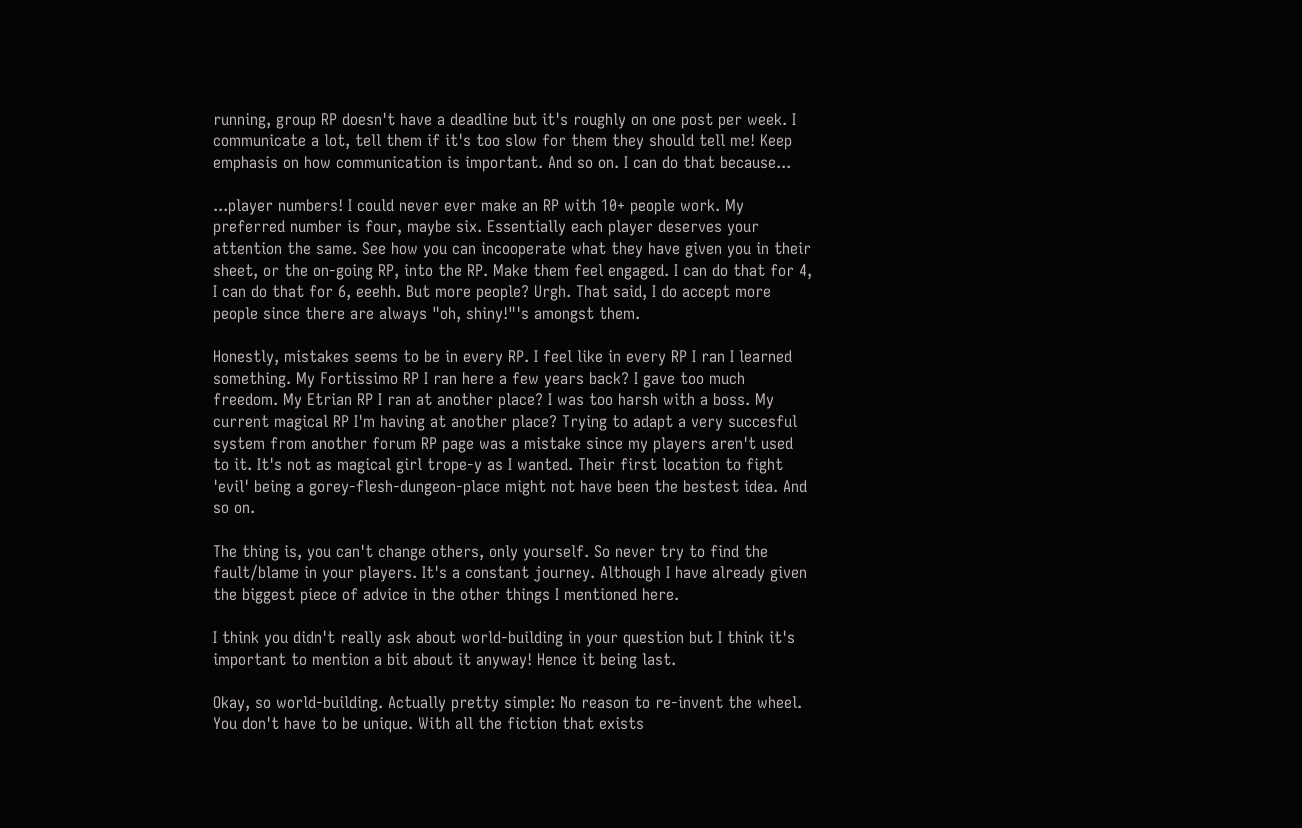running, group RP doesn't have a deadline but it's roughly on one post per week. I communicate a lot, tell them if it's too slow for them they should tell me! Keep emphasis on how communication is important. And so on. I can do that because...

...player numbers! I could never ever make an RP with 10+ people work. My preferred number is four, maybe six. Essentially each player deserves your attention the same. See how you can incooperate what they have given you in their sheet, or the on-going RP, into the RP. Make them feel engaged. I can do that for 4, I can do that for 6, eeehh. But more people? Urgh. That said, I do accept more people since there are always "oh, shiny!"'s amongst them.

Honestly, mistakes seems to be in every RP. I feel like in every RP I ran I learned something. My Fortissimo RP I ran here a few years back? I gave too much freedom. My Etrian RP I ran at another place? I was too harsh with a boss. My current magical RP I'm having at another place? Trying to adapt a very succesful system from another forum RP page was a mistake since my players aren't used to it. It's not as magical girl trope-y as I wanted. Their first location to fight 'evil' being a gorey-flesh-dungeon-place might not have been the bestest idea. And so on.

The thing is, you can't change others, only yourself. So never try to find the fault/blame in your players. It's a constant journey. Although I have already given the biggest piece of advice in the other things I mentioned here.

I think you didn't really ask about world-building in your question but I think it's important to mention a bit about it anyway! Hence it being last.

Okay, so world-building. Actually pretty simple: No reason to re-invent the wheel. You don't have to be unique. With all the fiction that exists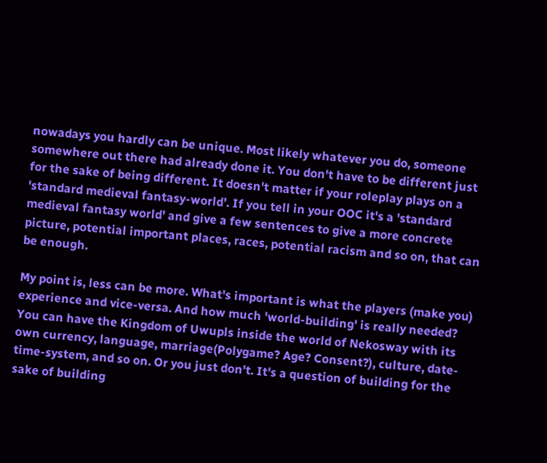nowadays you hardly can be unique. Most likely whatever you do, someone somewhere out there had already done it. You don't have to be different just for the sake of being different. It doesn't matter if your roleplay plays on a 'standard medieval fantasy-world'. If you tell in your OOC it's a 'standard medieval fantasy world' and give a few sentences to give a more concrete picture, potential important places, races, potential racism and so on, that can be enough.

My point is, less can be more. What's important is what the players (make you) experience and vice-versa. And how much 'world-building' is really needed? You can have the Kingdom of Uwupls inside the world of Nekosway with its own currency, language, marriage(Polygame? Age? Consent?), culture, date-time-system, and so on. Or you just don't. It's a question of building for the sake of building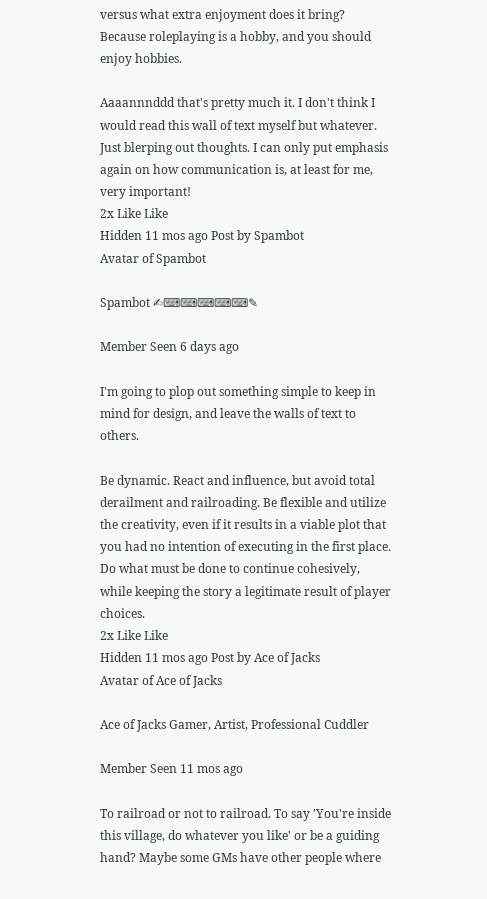versus what extra enjoyment does it bring? Because roleplaying is a hobby, and you should enjoy hobbies.

Aaaannnddd that's pretty much it. I don't think I would read this wall of text myself but whatever. Just blerping out thoughts. I can only put emphasis again on how communication is, at least for me, very important!
2x Like Like
Hidden 11 mos ago Post by Spambot
Avatar of Spambot

Spambot ✍⌨⌨⌨⌨⌨✎

Member Seen 6 days ago

I'm going to plop out something simple to keep in mind for design, and leave the walls of text to others.

Be dynamic. React and influence, but avoid total derailment and railroading. Be flexible and utilize the creativity, even if it results in a viable plot that you had no intention of executing in the first place. Do what must be done to continue cohesively, while keeping the story a legitimate result of player choices.
2x Like Like
Hidden 11 mos ago Post by Ace of Jacks
Avatar of Ace of Jacks

Ace of Jacks Gamer, Artist, Professional Cuddler

Member Seen 11 mos ago

To railroad or not to railroad. To say 'You're inside this village, do whatever you like' or be a guiding hand? Maybe some GMs have other people where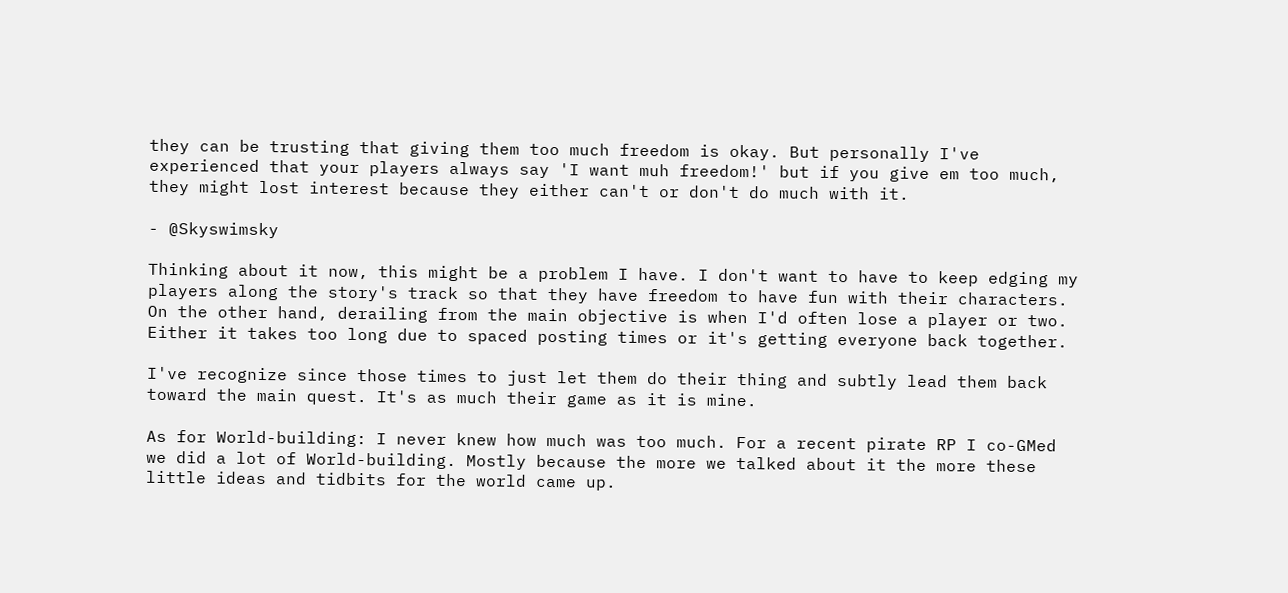they can be trusting that giving them too much freedom is okay. But personally I've experienced that your players always say 'I want muh freedom!' but if you give em too much, they might lost interest because they either can't or don't do much with it.

- @Skyswimsky

Thinking about it now, this might be a problem I have. I don't want to have to keep edging my players along the story's track so that they have freedom to have fun with their characters. On the other hand, derailing from the main objective is when I'd often lose a player or two. Either it takes too long due to spaced posting times or it's getting everyone back together.

I've recognize since those times to just let them do their thing and subtly lead them back toward the main quest. It's as much their game as it is mine.

As for World-building: I never knew how much was too much. For a recent pirate RP I co-GMed we did a lot of World-building. Mostly because the more we talked about it the more these little ideas and tidbits for the world came up.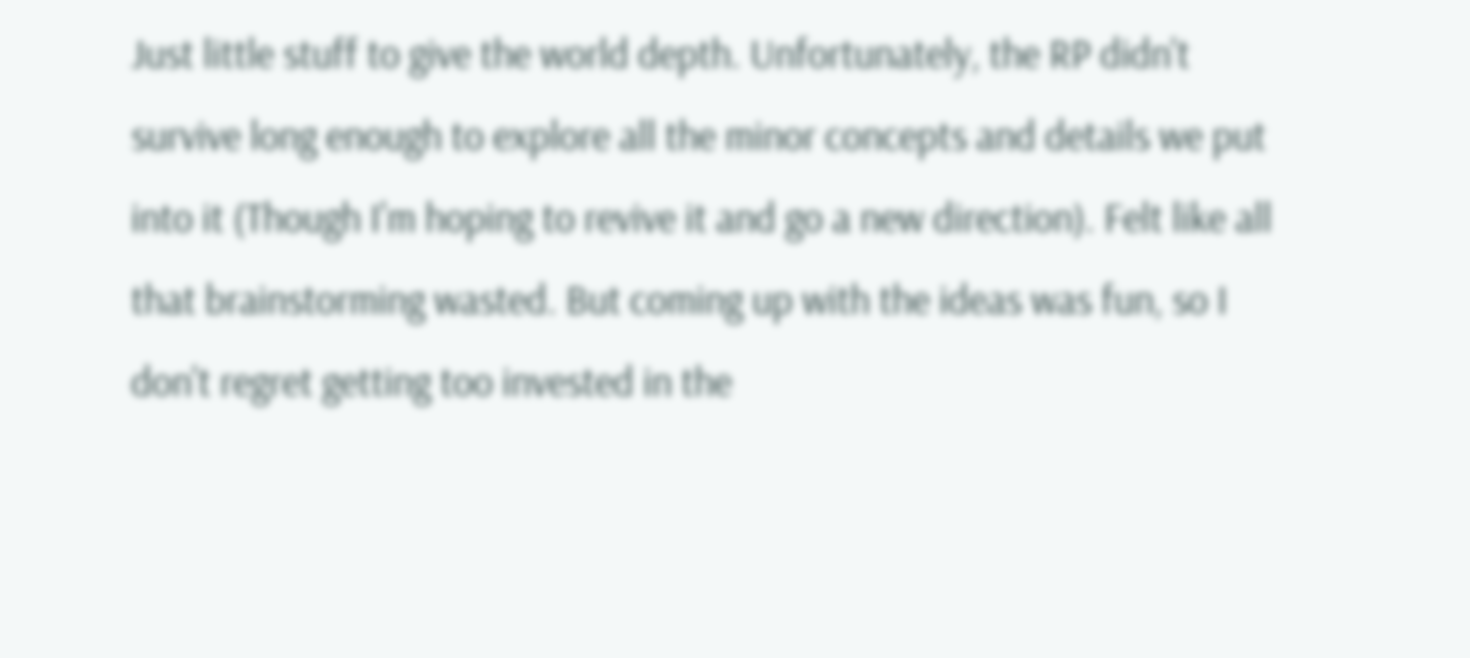Just little stuff to give the world depth. Unfortunately, the RP didn't survive long enough to explore all the minor concepts and details we put into it (Though I'm hoping to revive it and go a new direction). Felt like all that brainstorming wasted. But coming up with the ideas was fun, so I don't regret getting too invested in the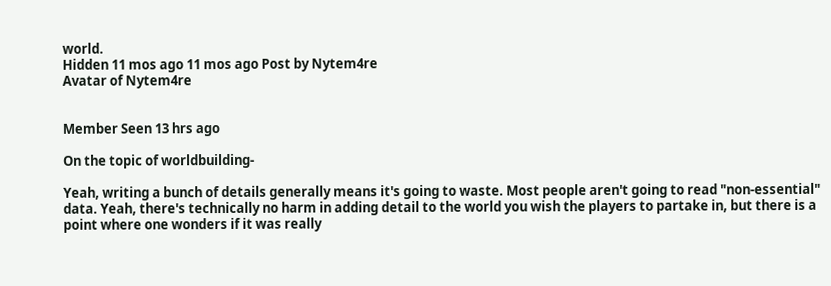world.
Hidden 11 mos ago 11 mos ago Post by Nytem4re
Avatar of Nytem4re


Member Seen 13 hrs ago

On the topic of worldbuilding-

Yeah, writing a bunch of details generally means it's going to waste. Most people aren't going to read "non-essential" data. Yeah, there's technically no harm in adding detail to the world you wish the players to partake in, but there is a point where one wonders if it was really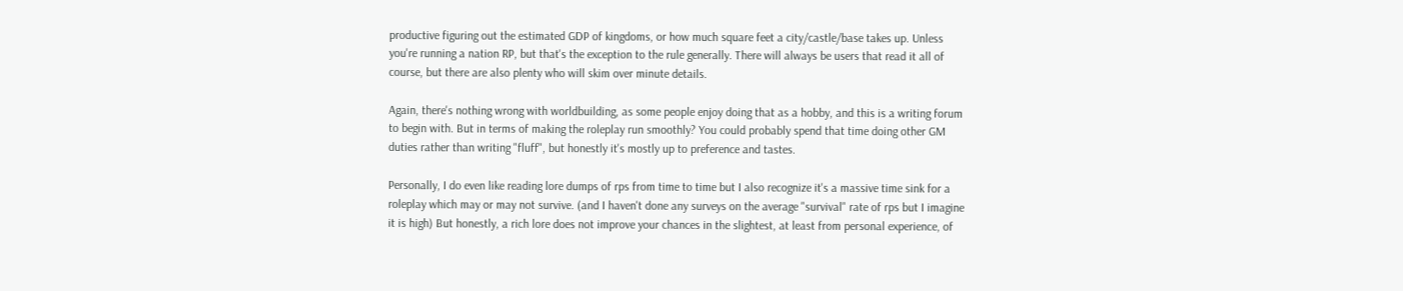productive figuring out the estimated GDP of kingdoms, or how much square feet a city/castle/base takes up. Unless you're running a nation RP, but that's the exception to the rule generally. There will always be users that read it all of course, but there are also plenty who will skim over minute details.

Again, there's nothing wrong with worldbuilding, as some people enjoy doing that as a hobby, and this is a writing forum to begin with. But in terms of making the roleplay run smoothly? You could probably spend that time doing other GM duties rather than writing "fluff", but honestly it's mostly up to preference and tastes.

Personally, I do even like reading lore dumps of rps from time to time but I also recognize it's a massive time sink for a roleplay which may or may not survive. (and I haven't done any surveys on the average "survival" rate of rps but I imagine it is high) But honestly, a rich lore does not improve your chances in the slightest, at least from personal experience, of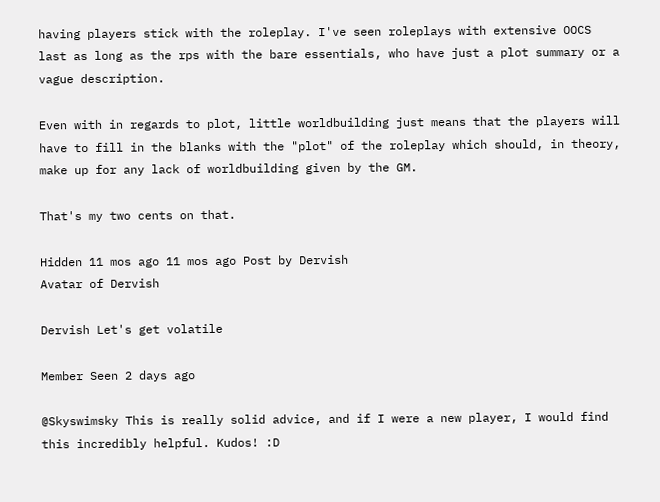having players stick with the roleplay. I've seen roleplays with extensive OOCS last as long as the rps with the bare essentials, who have just a plot summary or a vague description.

Even with in regards to plot, little worldbuilding just means that the players will have to fill in the blanks with the "plot" of the roleplay which should, in theory, make up for any lack of worldbuilding given by the GM.

That's my two cents on that.

Hidden 11 mos ago 11 mos ago Post by Dervish
Avatar of Dervish

Dervish Let's get volatile

Member Seen 2 days ago

@Skyswimsky This is really solid advice, and if I were a new player, I would find this incredibly helpful. Kudos! :D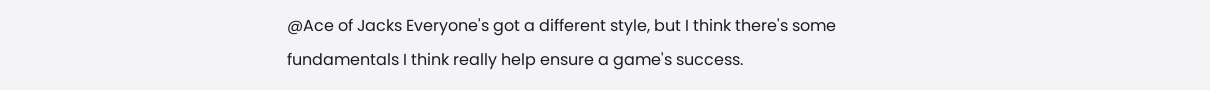@Ace of Jacks Everyone's got a different style, but I think there's some fundamentals I think really help ensure a game's success.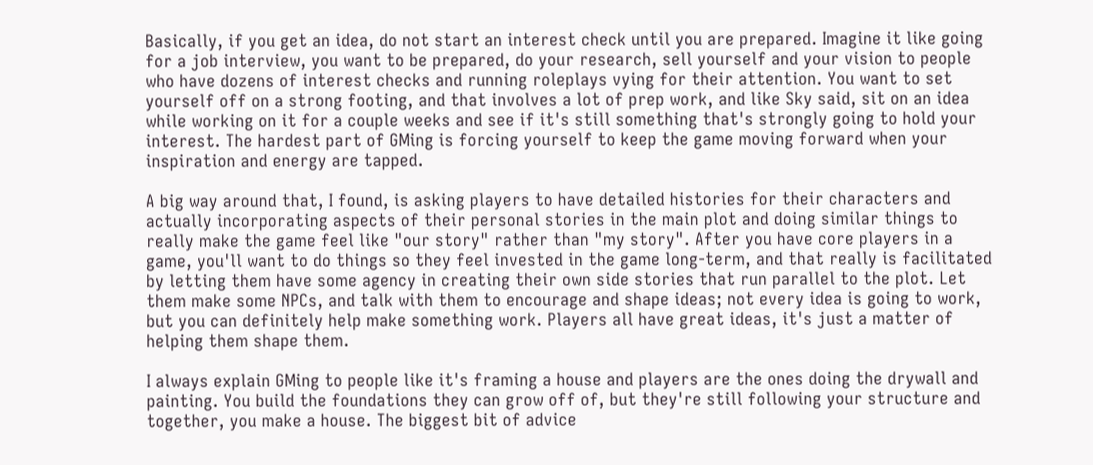Basically, if you get an idea, do not start an interest check until you are prepared. Imagine it like going for a job interview, you want to be prepared, do your research, sell yourself and your vision to people who have dozens of interest checks and running roleplays vying for their attention. You want to set yourself off on a strong footing, and that involves a lot of prep work, and like Sky said, sit on an idea while working on it for a couple weeks and see if it's still something that's strongly going to hold your interest. The hardest part of GMing is forcing yourself to keep the game moving forward when your inspiration and energy are tapped.

A big way around that, I found, is asking players to have detailed histories for their characters and actually incorporating aspects of their personal stories in the main plot and doing similar things to really make the game feel like "our story" rather than "my story". After you have core players in a game, you'll want to do things so they feel invested in the game long-term, and that really is facilitated by letting them have some agency in creating their own side stories that run parallel to the plot. Let them make some NPCs, and talk with them to encourage and shape ideas; not every idea is going to work, but you can definitely help make something work. Players all have great ideas, it's just a matter of helping them shape them.

I always explain GMing to people like it's framing a house and players are the ones doing the drywall and painting. You build the foundations they can grow off of, but they're still following your structure and together, you make a house. The biggest bit of advice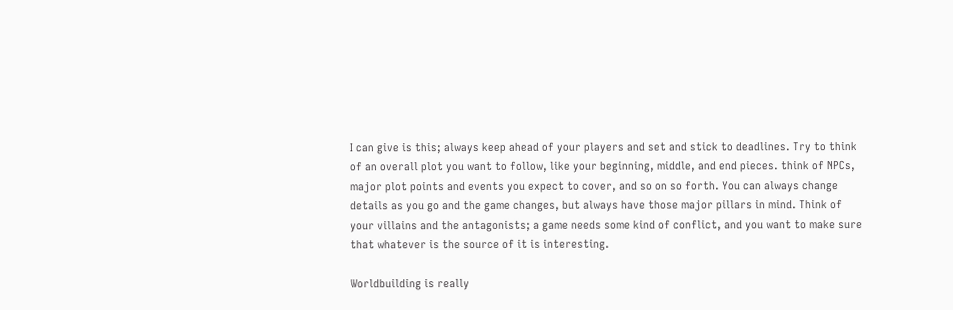I can give is this; always keep ahead of your players and set and stick to deadlines. Try to think of an overall plot you want to follow, like your beginning, middle, and end pieces. think of NPCs, major plot points and events you expect to cover, and so on so forth. You can always change details as you go and the game changes, but always have those major pillars in mind. Think of your villains and the antagonists; a game needs some kind of conflict, and you want to make sure that whatever is the source of it is interesting.

Worldbuilding is really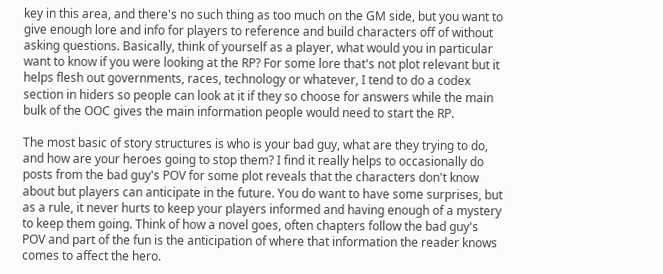key in this area, and there's no such thing as too much on the GM side, but you want to give enough lore and info for players to reference and build characters off of without asking questions. Basically, think of yourself as a player, what would you in particular want to know if you were looking at the RP? For some lore that's not plot relevant but it helps flesh out governments, races, technology or whatever, I tend to do a codex section in hiders so people can look at it if they so choose for answers while the main bulk of the OOC gives the main information people would need to start the RP.

The most basic of story structures is who is your bad guy, what are they trying to do, and how are your heroes going to stop them? I find it really helps to occasionally do posts from the bad guy's POV for some plot reveals that the characters don't know about but players can anticipate in the future. You do want to have some surprises, but as a rule, it never hurts to keep your players informed and having enough of a mystery to keep them going. Think of how a novel goes, often chapters follow the bad guy's POV and part of the fun is the anticipation of where that information the reader knows comes to affect the hero.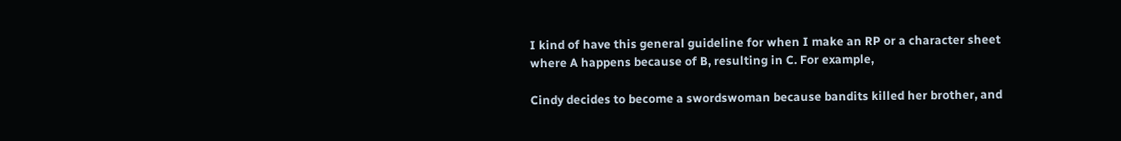I kind of have this general guideline for when I make an RP or a character sheet where A happens because of B, resulting in C. For example,

Cindy decides to become a swordswoman because bandits killed her brother, and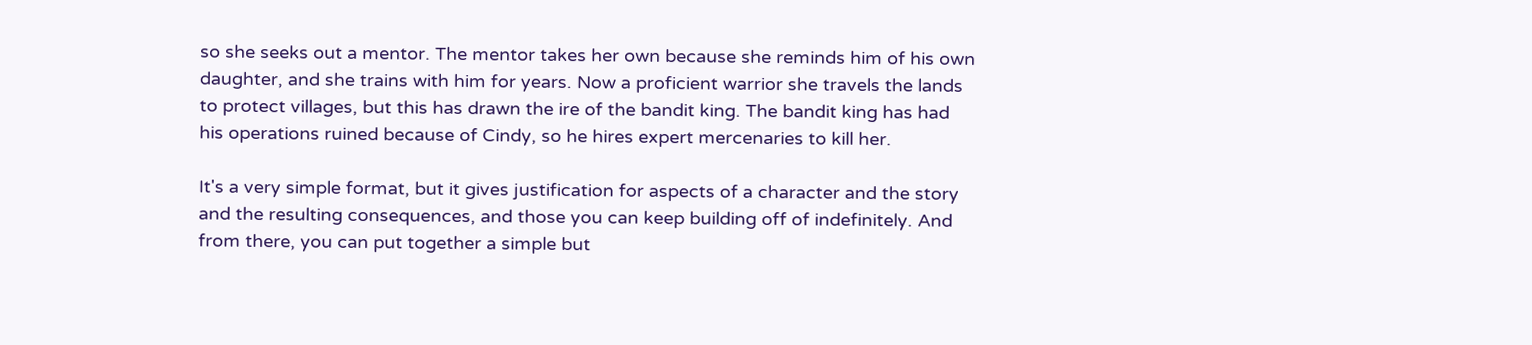so she seeks out a mentor. The mentor takes her own because she reminds him of his own daughter, and she trains with him for years. Now a proficient warrior she travels the lands to protect villages, but this has drawn the ire of the bandit king. The bandit king has had his operations ruined because of Cindy, so he hires expert mercenaries to kill her.

It's a very simple format, but it gives justification for aspects of a character and the story and the resulting consequences, and those you can keep building off of indefinitely. And from there, you can put together a simple but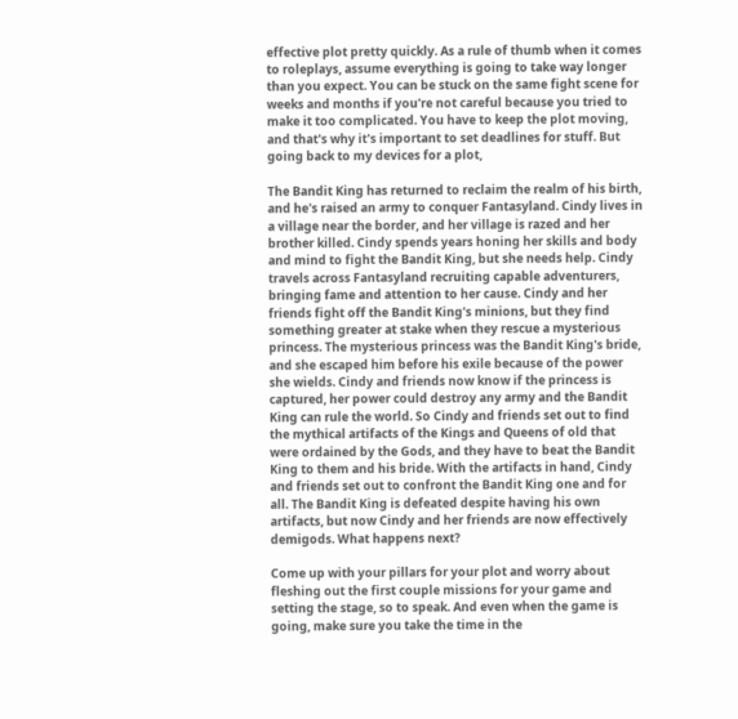effective plot pretty quickly. As a rule of thumb when it comes to roleplays, assume everything is going to take way longer than you expect. You can be stuck on the same fight scene for weeks and months if you're not careful because you tried to make it too complicated. You have to keep the plot moving, and that's why it's important to set deadlines for stuff. But going back to my devices for a plot,

The Bandit King has returned to reclaim the realm of his birth, and he's raised an army to conquer Fantasyland. Cindy lives in a village near the border, and her village is razed and her brother killed. Cindy spends years honing her skills and body and mind to fight the Bandit King, but she needs help. Cindy travels across Fantasyland recruiting capable adventurers, bringing fame and attention to her cause. Cindy and her friends fight off the Bandit King's minions, but they find something greater at stake when they rescue a mysterious princess. The mysterious princess was the Bandit King's bride, and she escaped him before his exile because of the power she wields. Cindy and friends now know if the princess is captured, her power could destroy any army and the Bandit King can rule the world. So Cindy and friends set out to find the mythical artifacts of the Kings and Queens of old that were ordained by the Gods, and they have to beat the Bandit King to them and his bride. With the artifacts in hand, Cindy and friends set out to confront the Bandit King one and for all. The Bandit King is defeated despite having his own artifacts, but now Cindy and her friends are now effectively demigods. What happens next?

Come up with your pillars for your plot and worry about fleshing out the first couple missions for your game and setting the stage, so to speak. And even when the game is going, make sure you take the time in the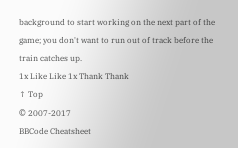background to start working on the next part of the game; you don't want to run out of track before the train catches up.
1x Like Like 1x Thank Thank
↑ Top
© 2007-2017
BBCode Cheatsheet